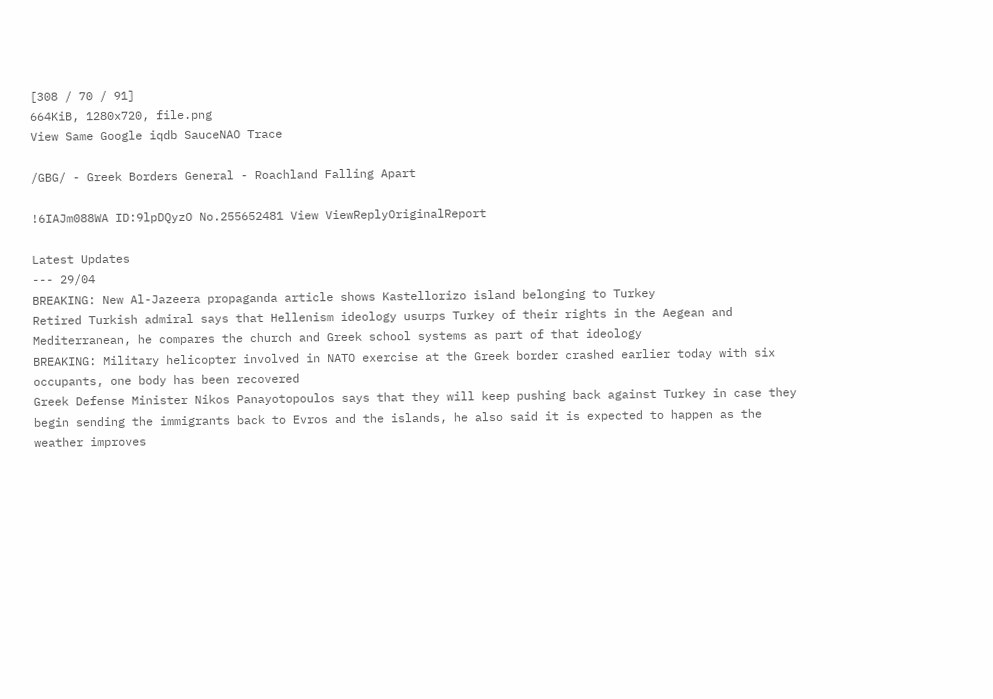[308 / 70 / 91]
664KiB, 1280x720, file.png
View Same Google iqdb SauceNAO Trace

/GBG/ - Greek Borders General - Roachland Falling Apart

!6IAJm088WA ID:9lpDQyzO No.255652481 View ViewReplyOriginalReport

Latest Updates
--- 29/04
BREAKING: New Al-Jazeera propaganda article shows Kastellorizo island belonging to Turkey
Retired Turkish admiral says that Hellenism ideology usurps Turkey of their rights in the Aegean and Mediterranean, he compares the church and Greek school systems as part of that ideology
BREAKING: Military helicopter involved in NATO exercise at the Greek border crashed earlier today with six occupants, one body has been recovered
Greek Defense Minister Nikos Panayotopoulos says that they will keep pushing back against Turkey in case they begin sending the immigrants back to Evros and the islands, he also said it is expected to happen as the weather improves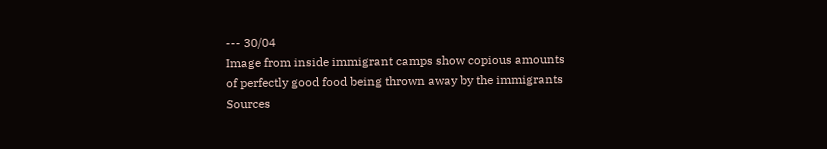--- 30/04
Image from inside immigrant camps show copious amounts of perfectly good food being thrown away by the immigrants
Sources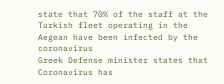state that 70% of the staff at the Turkish fleet operating in the Aegean have been infected by the coronavirus
Greek Defense minister states that Coronavirus has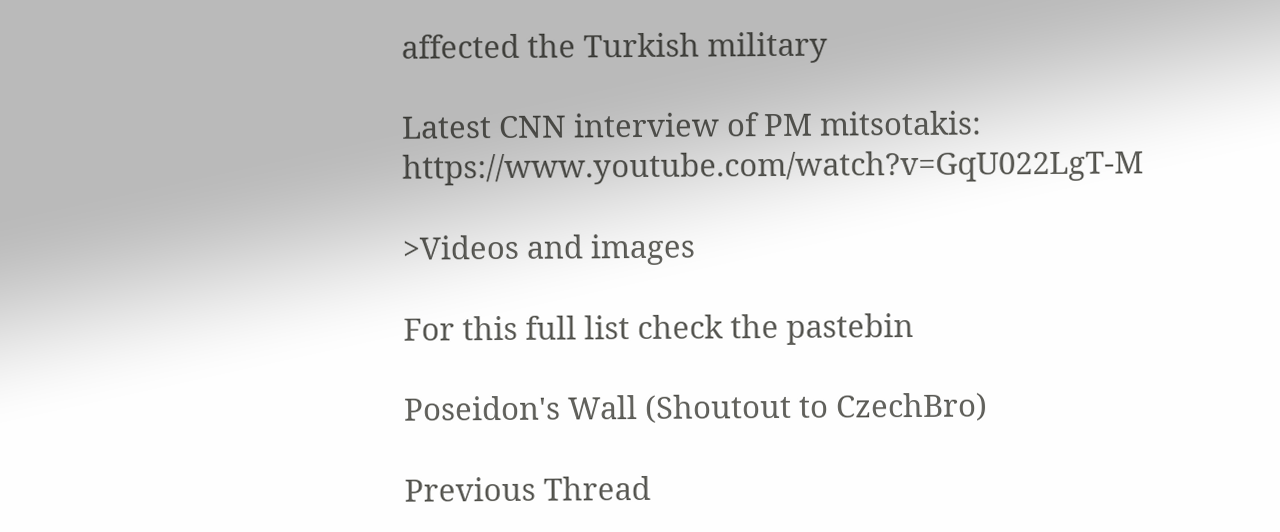affected the Turkish military

Latest CNN interview of PM mitsotakis: https://www.youtube.com/watch?v=GqU022LgT-M

>Videos and images

For this full list check the pastebin

Poseidon's Wall (Shoutout to CzechBro)

Previous Thread